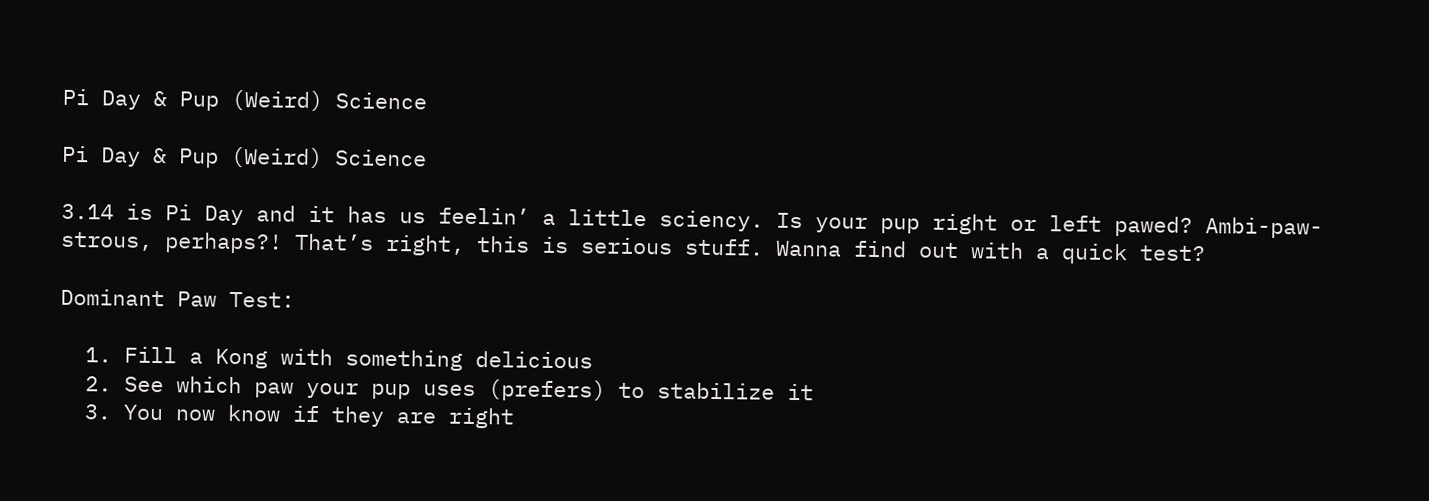Pi Day & Pup (Weird) Science

Pi Day & Pup (Weird) Science

3.14 is Pi Day and it has us feelin’ a little sciency. Is your pup right or left pawed? Ambi-paw-strous, perhaps?! That’s right, this is serious stuff. Wanna find out with a quick test?

Dominant Paw Test:

  1. Fill a Kong with something delicious
  2. See which paw your pup uses (prefers) to stabilize it
  3. You now know if they are right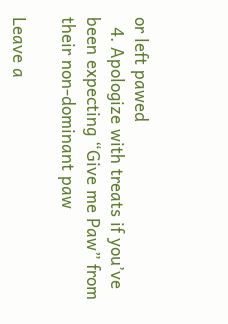or left pawed
  4. Apologize with treats if you’ve been expecting “Give me Paw” from their non-dominant paw

Leave a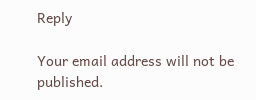Reply

Your email address will not be published.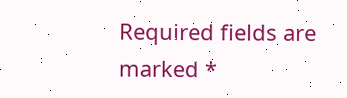Required fields are marked *